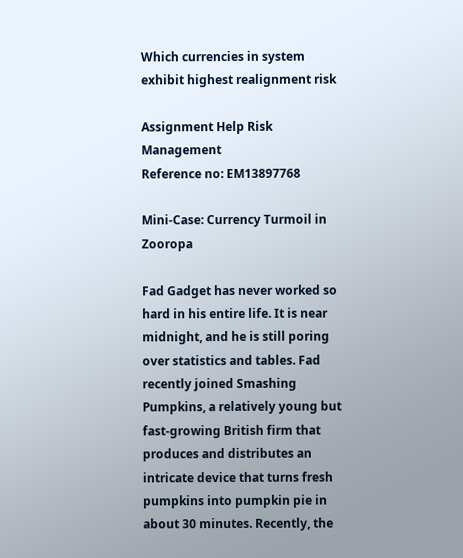Which currencies in system exhibit highest realignment risk

Assignment Help Risk Management
Reference no: EM13897768

Mini-Case: Currency Turmoil in Zooropa

Fad Gadget has never worked so hard in his entire life. It is near midnight, and he is still poring over statistics and tables. Fad recently joined Smashing Pumpkins, a relatively young but fast-growing British firm that produces and distributes an intricate device that turns fresh pumpkins into pumpkin pie in about 30 minutes. Recently, the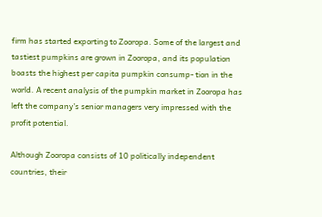firm has started exporting to Zooropa. Some of the largest and tastiest pumpkins are grown in Zooropa, and its population boasts the highest per capita pumpkin consump- tion in the world. A recent analysis of the pumpkin market in Zooropa has left the company's senior managers very impressed with the profit potential.

Although Zooropa consists of 10 politically independent countries, their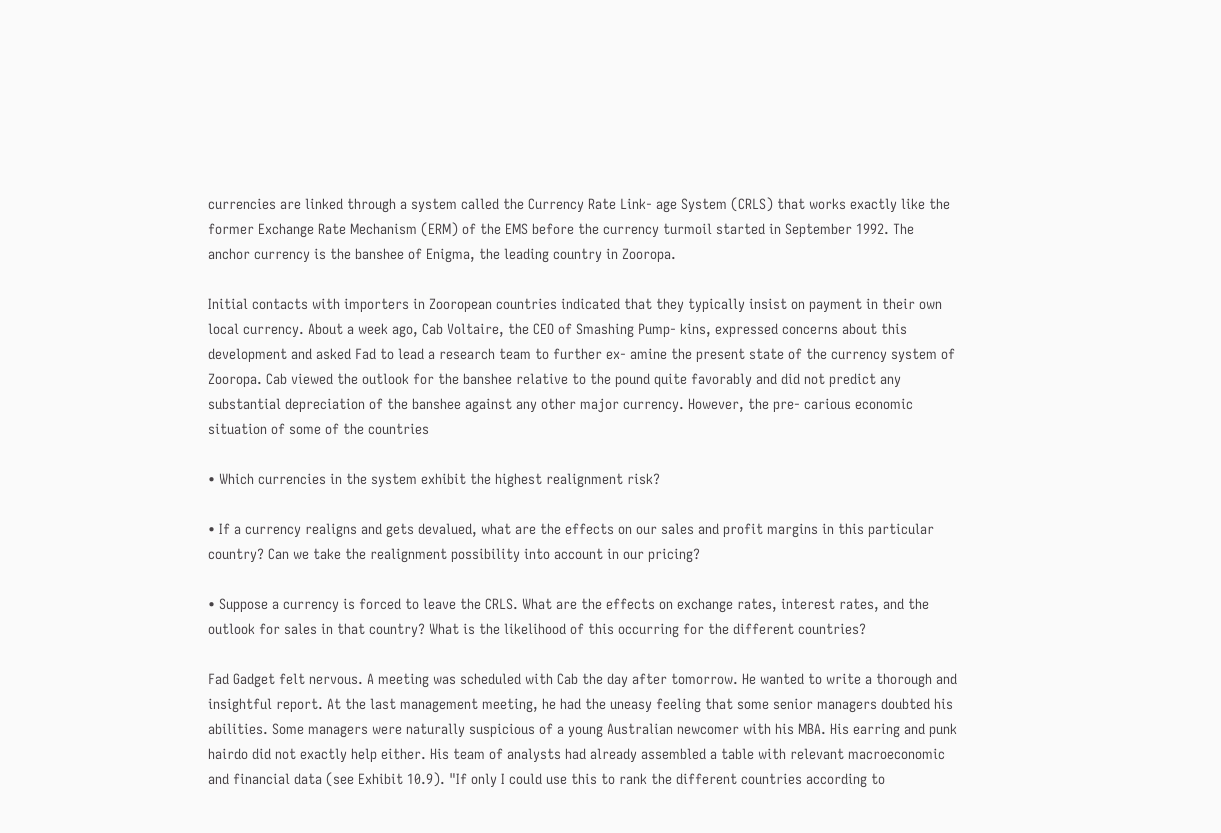currencies are linked through a system called the Currency Rate Link- age System (CRLS) that works exactly like the former Exchange Rate Mechanism (ERM) of the EMS before the currency turmoil started in September 1992. The anchor currency is the banshee of Enigma, the leading country in Zooropa.

Initial contacts with importers in Zooropean countries indicated that they typically insist on payment in their own local currency. About a week ago, Cab Voltaire, the CEO of Smashing Pump- kins, expressed concerns about this development and asked Fad to lead a research team to further ex- amine the present state of the currency system of Zooropa. Cab viewed the outlook for the banshee relative to the pound quite favorably and did not predict any substantial depreciation of the banshee against any other major currency. However, the pre- carious economic situation of some of the countries

• Which currencies in the system exhibit the highest realignment risk?

• If a currency realigns and gets devalued, what are the effects on our sales and profit margins in this particular country? Can we take the realignment possibility into account in our pricing?

• Suppose a currency is forced to leave the CRLS. What are the effects on exchange rates, interest rates, and the outlook for sales in that country? What is the likelihood of this occurring for the different countries?

Fad Gadget felt nervous. A meeting was scheduled with Cab the day after tomorrow. He wanted to write a thorough and insightful report. At the last management meeting, he had the uneasy feeling that some senior managers doubted his abilities. Some managers were naturally suspicious of a young Australian newcomer with his MBA. His earring and punk hairdo did not exactly help either. His team of analysts had already assembled a table with relevant macroeconomic and financial data (see Exhibit 10.9). "If only I could use this to rank the different countries according to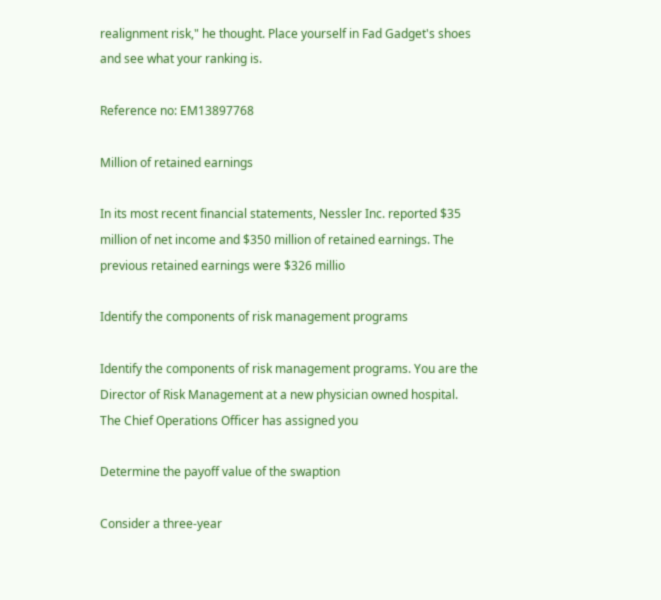realignment risk," he thought. Place yourself in Fad Gadget's shoes and see what your ranking is.

Reference no: EM13897768

Million of retained earnings

In its most recent financial statements, Nessler Inc. reported $35 million of net income and $350 million of retained earnings. The previous retained earnings were $326 millio

Identify the components of risk management programs

Identify the components of risk management programs. You are the Director of Risk Management at a new physician owned hospital. The Chief Operations Officer has assigned you

Determine the payoff value of the swaption

Consider a three-year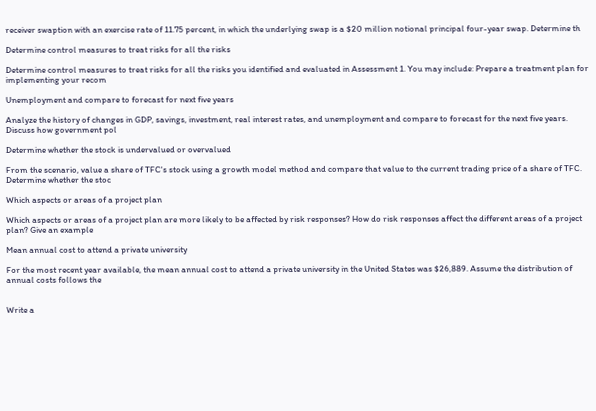receiver swaption with an exercise rate of 11.75 percent, in which the underlying swap is a $20 million notional principal four-year swap. Determine th

Determine control measures to treat risks for all the risks

Determine control measures to treat risks for all the risks you identified and evaluated in Assessment 1. You may include: Prepare a treatment plan for implementing your recom

Unemployment and compare to forecast for next five years

Analyze the history of changes in GDP, savings, investment, real interest rates, and unemployment and compare to forecast for the next five years. Discuss how government pol

Determine whether the stock is undervalued or overvalued

From the scenario, value a share of TFC's stock using a growth model method and compare that value to the current trading price of a share of TFC. Determine whether the stoc

Which aspects or areas of a project plan

Which aspects or areas of a project plan are more likely to be affected by risk responses? How do risk responses affect the different areas of a project plan? Give an example

Mean annual cost to attend a private university

For the most recent year available, the mean annual cost to attend a private university in the United States was $26,889. Assume the distribution of annual costs follows the


Write a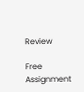Review

Free Assignment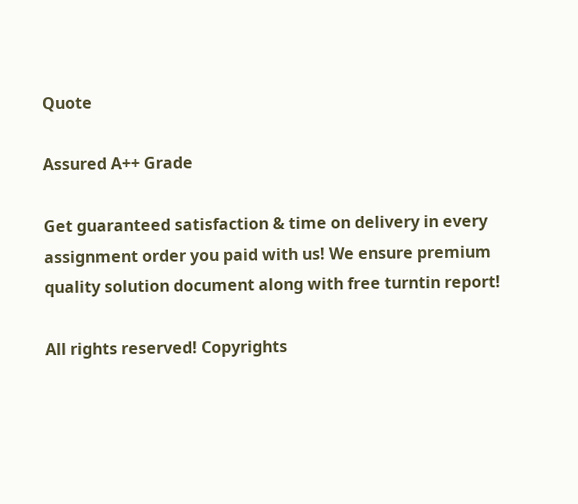Quote

Assured A++ Grade

Get guaranteed satisfaction & time on delivery in every assignment order you paid with us! We ensure premium quality solution document along with free turntin report!

All rights reserved! Copyrights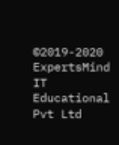©2019-2020 ExpertsMind IT Educational Pvt Ltd